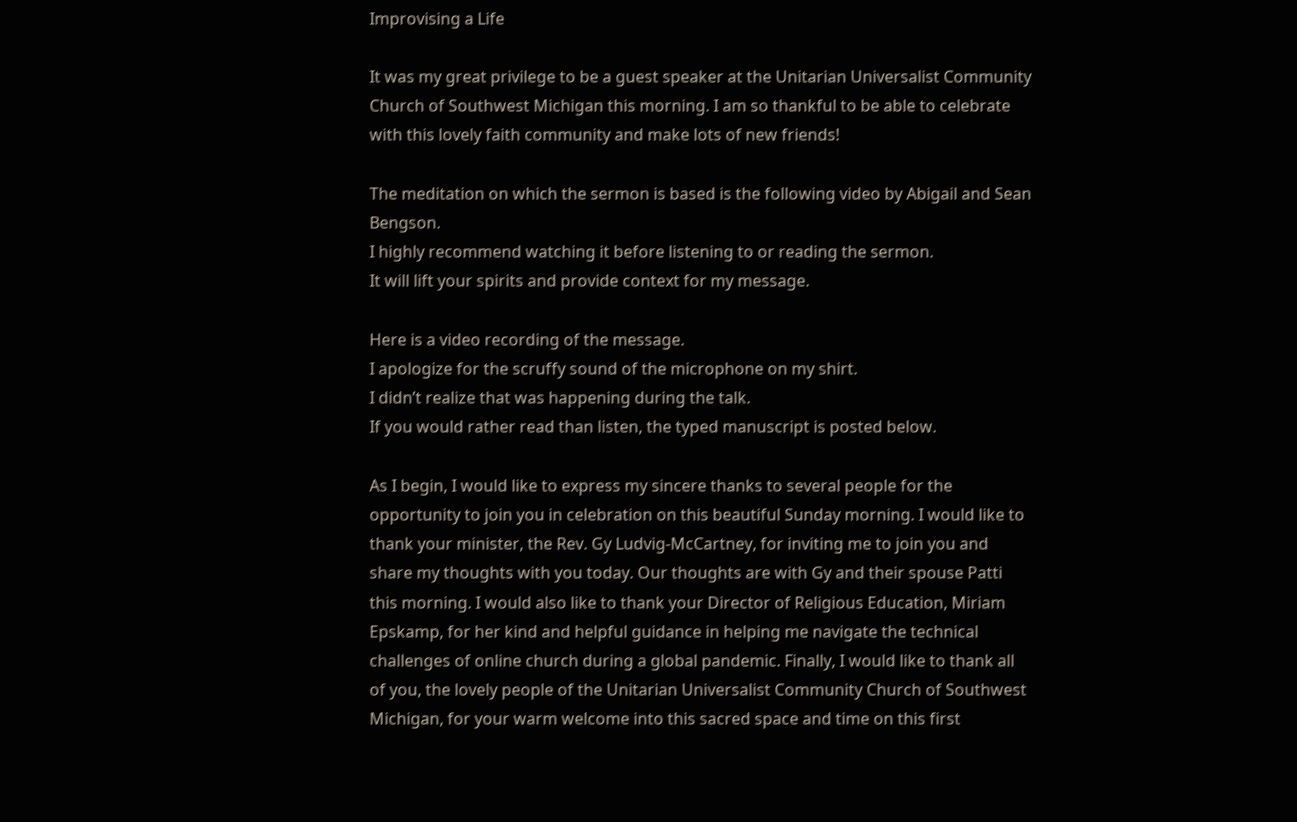Improvising a Life

It was my great privilege to be a guest speaker at the Unitarian Universalist Community Church of Southwest Michigan this morning. I am so thankful to be able to celebrate with this lovely faith community and make lots of new friends!

The meditation on which the sermon is based is the following video by Abigail and Sean Bengson.
I highly recommend watching it before listening to or reading the sermon.
It will lift your spirits and provide context for my message.

Here is a video recording of the message.
I apologize for the scruffy sound of the microphone on my shirt.
I didn’t realize that was happening during the talk.
If you would rather read than listen, the typed manuscript is posted below.

As I begin, I would like to express my sincere thanks to several people for the opportunity to join you in celebration on this beautiful Sunday morning. I would like to thank your minister, the Rev. Gy Ludvig-McCartney, for inviting me to join you and share my thoughts with you today. Our thoughts are with Gy and their spouse Patti this morning. I would also like to thank your Director of Religious Education, Miriam Epskamp, for her kind and helpful guidance in helping me navigate the technical challenges of online church during a global pandemic. Finally, I would like to thank all of you, the lovely people of the Unitarian Universalist Community Church of Southwest Michigan, for your warm welcome into this sacred space and time on this first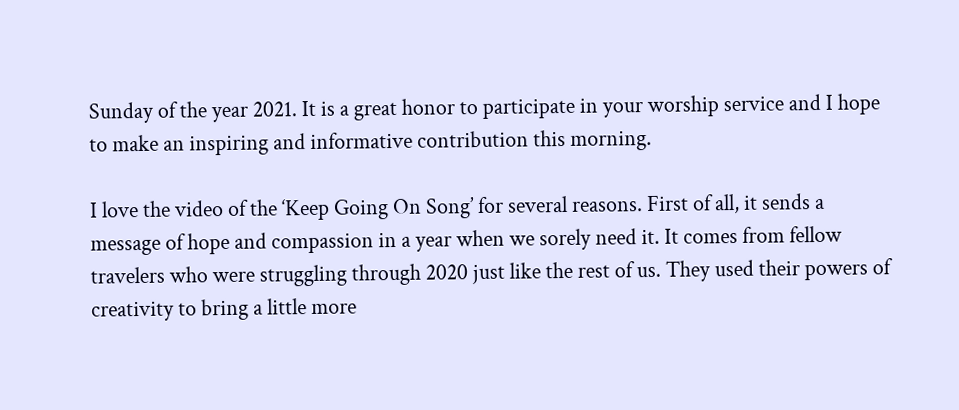Sunday of the year 2021. It is a great honor to participate in your worship service and I hope to make an inspiring and informative contribution this morning.

I love the video of the ‘Keep Going On Song’ for several reasons. First of all, it sends a message of hope and compassion in a year when we sorely need it. It comes from fellow travelers who were struggling through 2020 just like the rest of us. They used their powers of creativity to bring a little more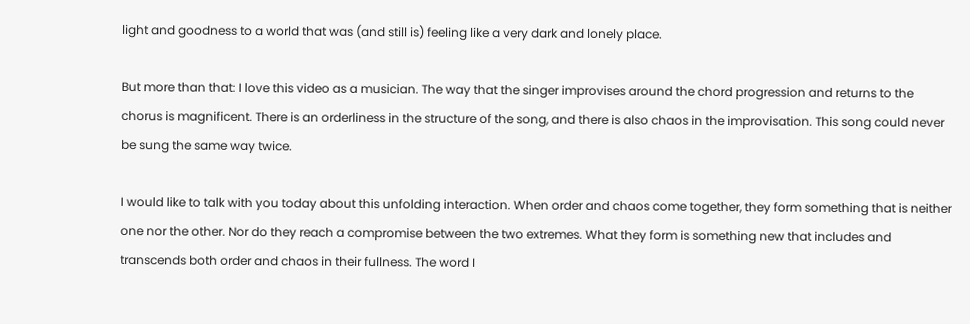light and goodness to a world that was (and still is) feeling like a very dark and lonely place.

But more than that: I love this video as a musician. The way that the singer improvises around the chord progression and returns to the chorus is magnificent. There is an orderliness in the structure of the song, and there is also chaos in the improvisation. This song could never be sung the same way twice.

I would like to talk with you today about this unfolding interaction. When order and chaos come together, they form something that is neither one nor the other. Nor do they reach a compromise between the two extremes. What they form is something new that includes and transcends both order and chaos in their fullness. The word I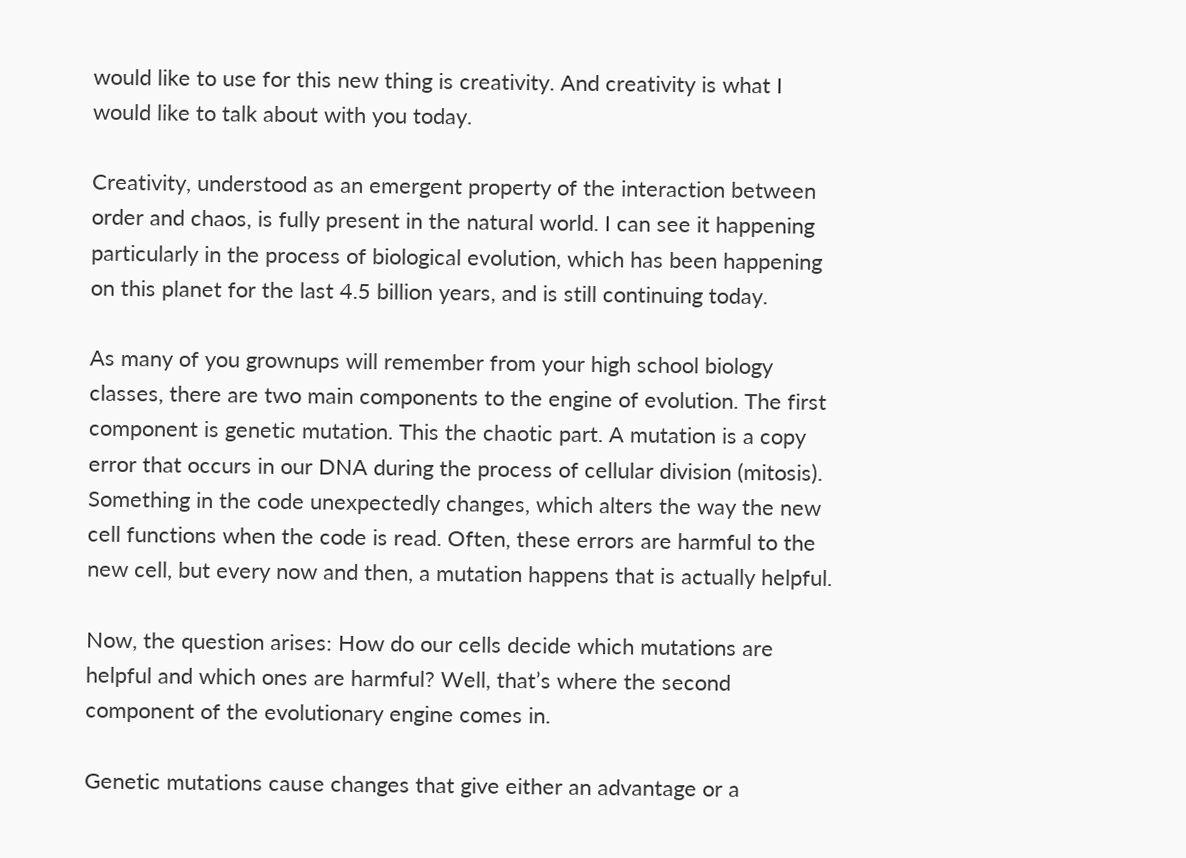would like to use for this new thing is creativity. And creativity is what I would like to talk about with you today.

Creativity, understood as an emergent property of the interaction between order and chaos, is fully present in the natural world. I can see it happening particularly in the process of biological evolution, which has been happening on this planet for the last 4.5 billion years, and is still continuing today.

As many of you grownups will remember from your high school biology classes, there are two main components to the engine of evolution. The first component is genetic mutation. This the chaotic part. A mutation is a copy error that occurs in our DNA during the process of cellular division (mitosis). Something in the code unexpectedly changes, which alters the way the new cell functions when the code is read. Often, these errors are harmful to the new cell, but every now and then, a mutation happens that is actually helpful.

Now, the question arises: How do our cells decide which mutations are helpful and which ones are harmful? Well, that’s where the second component of the evolutionary engine comes in.

Genetic mutations cause changes that give either an advantage or a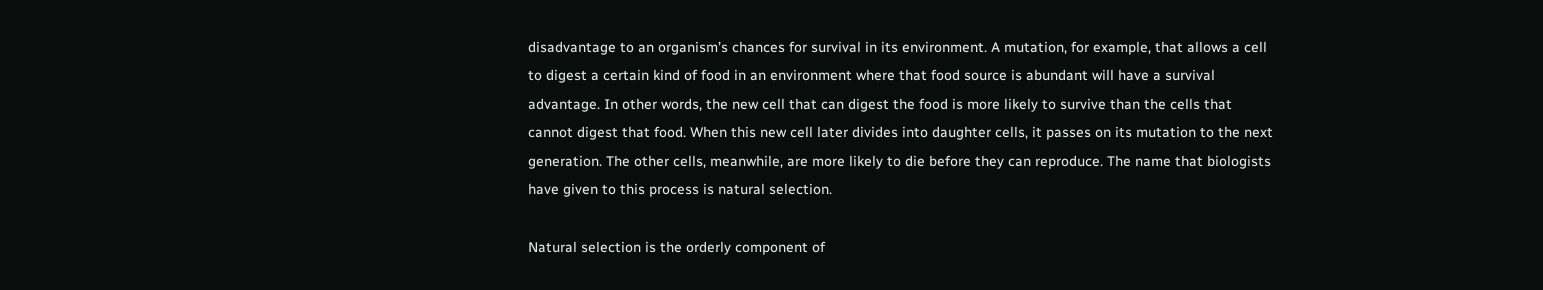disadvantage to an organism’s chances for survival in its environment. A mutation, for example, that allows a cell to digest a certain kind of food in an environment where that food source is abundant will have a survival advantage. In other words, the new cell that can digest the food is more likely to survive than the cells that cannot digest that food. When this new cell later divides into daughter cells, it passes on its mutation to the next generation. The other cells, meanwhile, are more likely to die before they can reproduce. The name that biologists have given to this process is natural selection.

Natural selection is the orderly component of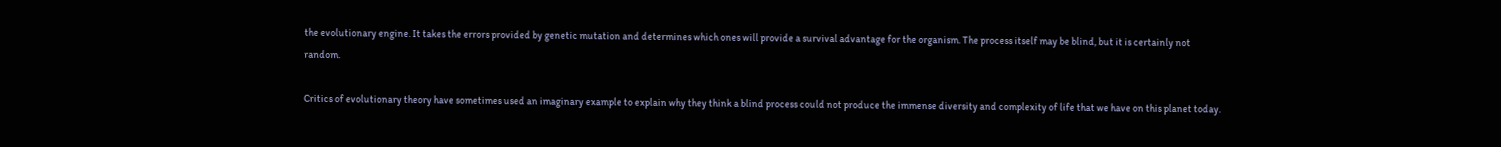the evolutionary engine. It takes the errors provided by genetic mutation and determines which ones will provide a survival advantage for the organism. The process itself may be blind, but it is certainly not random.

Critics of evolutionary theory have sometimes used an imaginary example to explain why they think a blind process could not produce the immense diversity and complexity of life that we have on this planet today.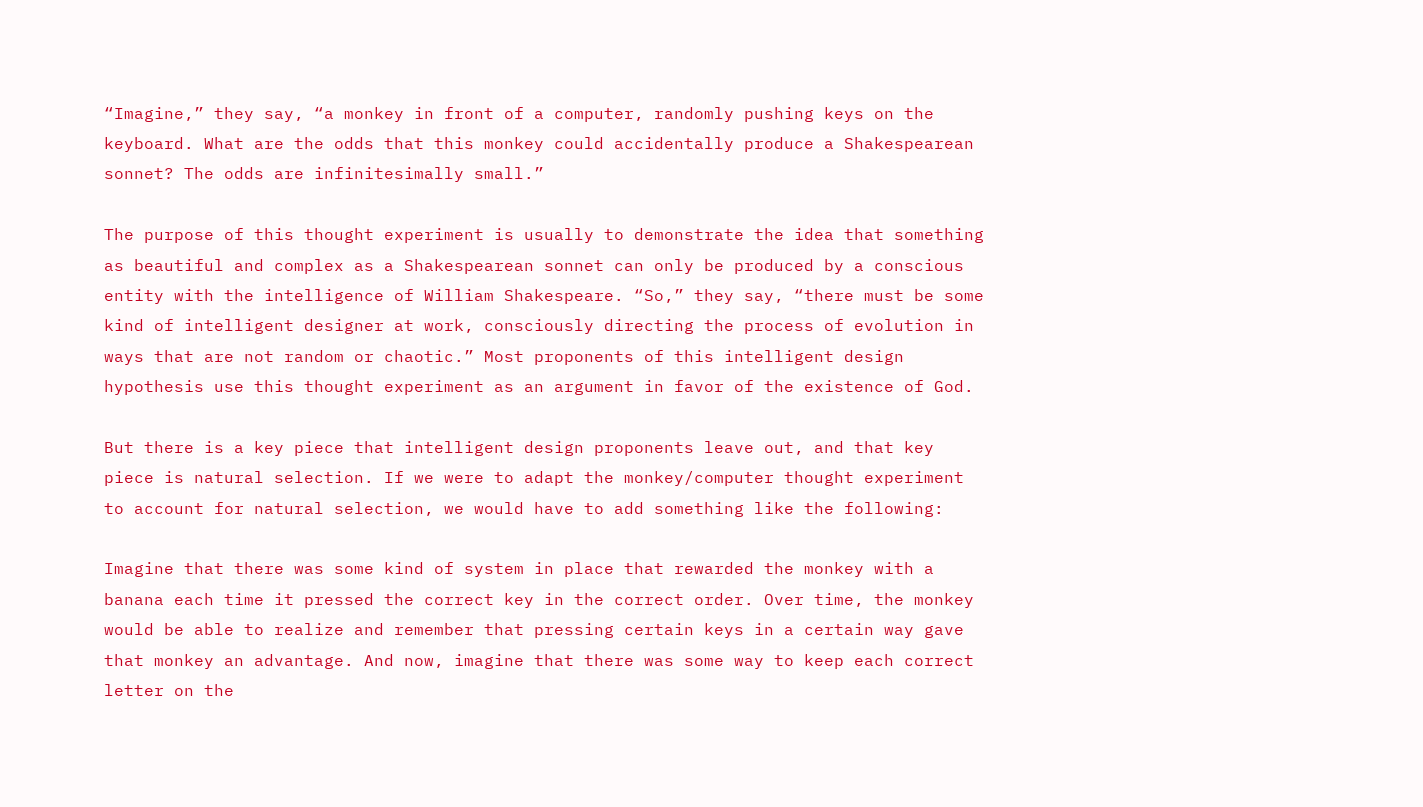“Imagine,” they say, “a monkey in front of a computer, randomly pushing keys on the keyboard. What are the odds that this monkey could accidentally produce a Shakespearean sonnet? The odds are infinitesimally small.”

The purpose of this thought experiment is usually to demonstrate the idea that something as beautiful and complex as a Shakespearean sonnet can only be produced by a conscious entity with the intelligence of William Shakespeare. “So,” they say, “there must be some kind of intelligent designer at work, consciously directing the process of evolution in ways that are not random or chaotic.” Most proponents of this intelligent design hypothesis use this thought experiment as an argument in favor of the existence of God.

But there is a key piece that intelligent design proponents leave out, and that key piece is natural selection. If we were to adapt the monkey/computer thought experiment to account for natural selection, we would have to add something like the following:

Imagine that there was some kind of system in place that rewarded the monkey with a banana each time it pressed the correct key in the correct order. Over time, the monkey would be able to realize and remember that pressing certain keys in a certain way gave that monkey an advantage. And now, imagine that there was some way to keep each correct letter on the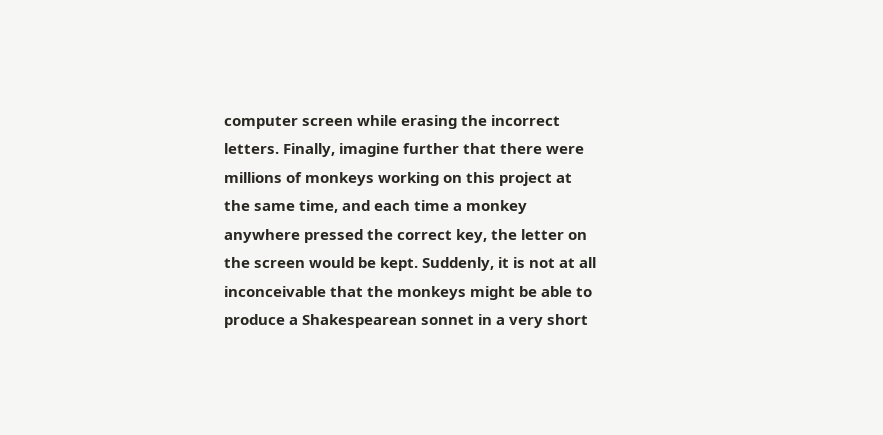computer screen while erasing the incorrect letters. Finally, imagine further that there were millions of monkeys working on this project at the same time, and each time a monkey anywhere pressed the correct key, the letter on the screen would be kept. Suddenly, it is not at all inconceivable that the monkeys might be able to produce a Shakespearean sonnet in a very short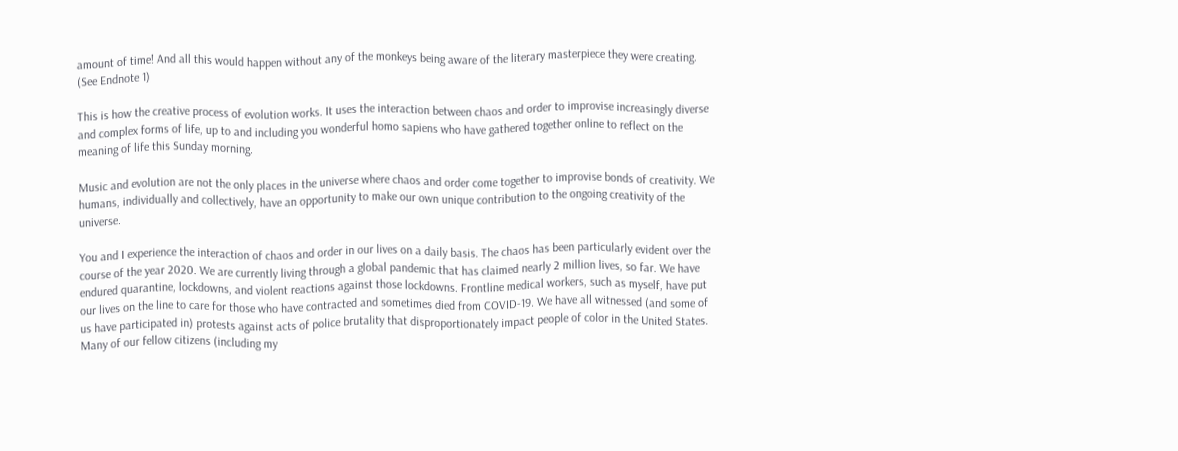amount of time! And all this would happen without any of the monkeys being aware of the literary masterpiece they were creating. (See Endnote 1)

This is how the creative process of evolution works. It uses the interaction between chaos and order to improvise increasingly diverse and complex forms of life, up to and including you wonderful homo sapiens who have gathered together online to reflect on the meaning of life this Sunday morning.

Music and evolution are not the only places in the universe where chaos and order come together to improvise bonds of creativity. We humans, individually and collectively, have an opportunity to make our own unique contribution to the ongoing creativity of the universe.

You and I experience the interaction of chaos and order in our lives on a daily basis. The chaos has been particularly evident over the course of the year 2020. We are currently living through a global pandemic that has claimed nearly 2 million lives, so far. We have endured quarantine, lockdowns, and violent reactions against those lockdowns. Frontline medical workers, such as myself, have put our lives on the line to care for those who have contracted and sometimes died from COVID-19. We have all witnessed (and some of us have participated in) protests against acts of police brutality that disproportionately impact people of color in the United States. Many of our fellow citizens (including my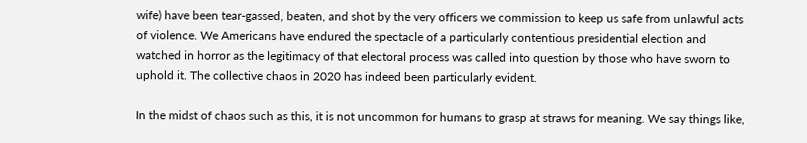wife) have been tear-gassed, beaten, and shot by the very officers we commission to keep us safe from unlawful acts of violence. We Americans have endured the spectacle of a particularly contentious presidential election and watched in horror as the legitimacy of that electoral process was called into question by those who have sworn to uphold it. The collective chaos in 2020 has indeed been particularly evident.

In the midst of chaos such as this, it is not uncommon for humans to grasp at straws for meaning. We say things like,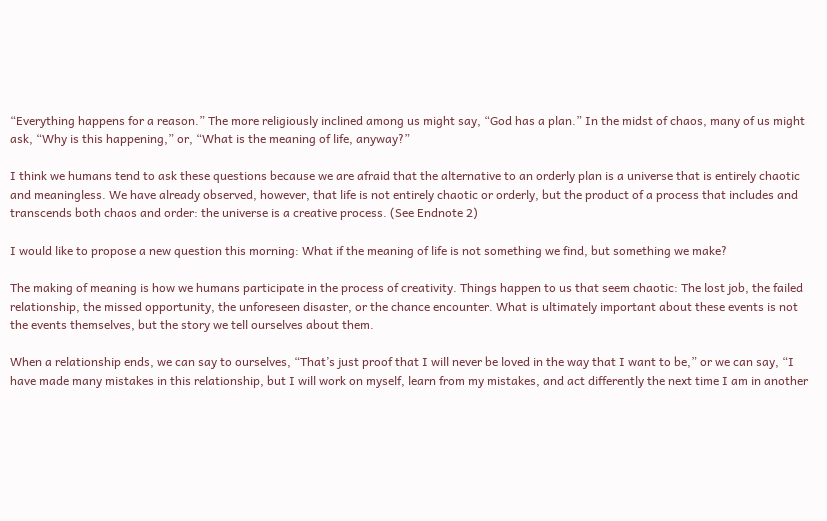“Everything happens for a reason.” The more religiously inclined among us might say, “God has a plan.” In the midst of chaos, many of us might ask, “Why is this happening,” or, “What is the meaning of life, anyway?”

I think we humans tend to ask these questions because we are afraid that the alternative to an orderly plan is a universe that is entirely chaotic and meaningless. We have already observed, however, that life is not entirely chaotic or orderly, but the product of a process that includes and transcends both chaos and order: the universe is a creative process. (See Endnote 2)

I would like to propose a new question this morning: What if the meaning of life is not something we find, but something we make?

The making of meaning is how we humans participate in the process of creativity. Things happen to us that seem chaotic: The lost job, the failed relationship, the missed opportunity, the unforeseen disaster, or the chance encounter. What is ultimately important about these events is not the events themselves, but the story we tell ourselves about them.

When a relationship ends, we can say to ourselves, “That’s just proof that I will never be loved in the way that I want to be,” or we can say, “I have made many mistakes in this relationship, but I will work on myself, learn from my mistakes, and act differently the next time I am in another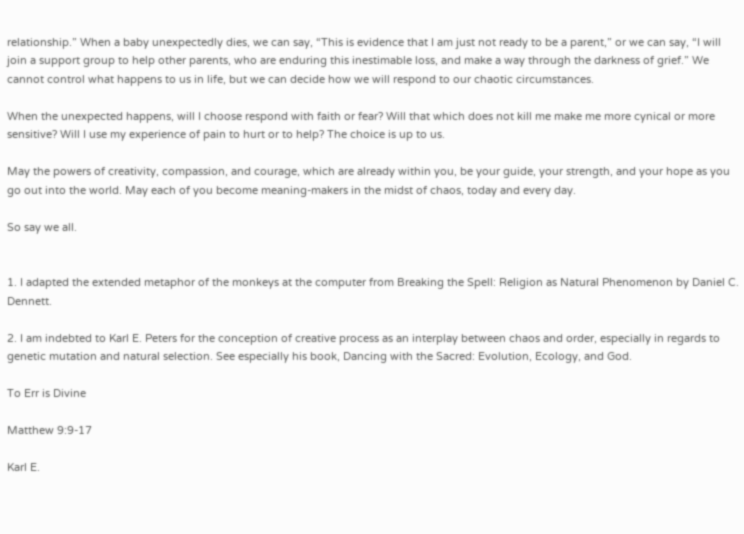relationship.” When a baby unexpectedly dies, we can say, “This is evidence that I am just not ready to be a parent,” or we can say, “I will join a support group to help other parents, who are enduring this inestimable loss, and make a way through the darkness of grief.” We cannot control what happens to us in life, but we can decide how we will respond to our chaotic circumstances.

When the unexpected happens, will I choose respond with faith or fear? Will that which does not kill me make me more cynical or more sensitive? Will I use my experience of pain to hurt or to help? The choice is up to us.

May the powers of creativity, compassion, and courage, which are already within you, be your guide, your strength, and your hope as you go out into the world. May each of you become meaning-makers in the midst of chaos, today and every day.

So say we all.


1. I adapted the extended metaphor of the monkeys at the computer from Breaking the Spell: Religion as Natural Phenomenon by Daniel C. Dennett.

2. I am indebted to Karl E. Peters for the conception of creative process as an interplay between chaos and order, especially in regards to genetic mutation and natural selection. See especially his book, Dancing with the Sacred: Evolution, Ecology, and God.

To Err is Divine

Matthew 9:9-17

Karl E.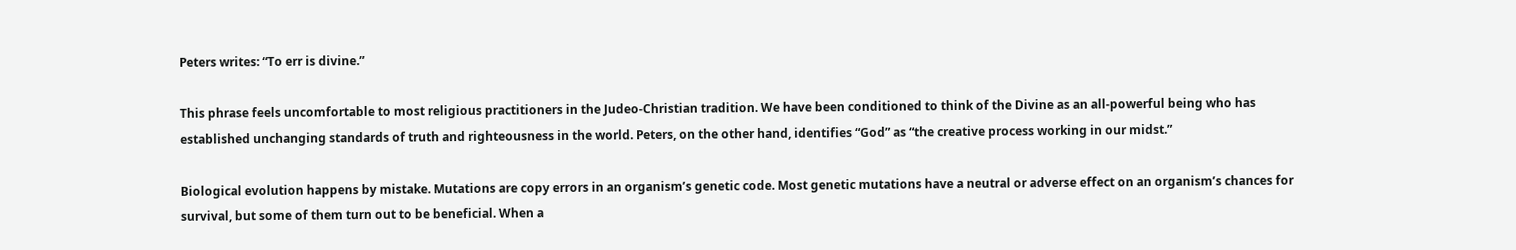Peters writes: “To err is divine.”

This phrase feels uncomfortable to most religious practitioners in the Judeo-Christian tradition. We have been conditioned to think of the Divine as an all-powerful being who has established unchanging standards of truth and righteousness in the world. Peters, on the other hand, identifies “God” as “the creative process working in our midst.”

Biological evolution happens by mistake. Mutations are copy errors in an organism’s genetic code. Most genetic mutations have a neutral or adverse effect on an organism’s chances for survival, but some of them turn out to be beneficial. When a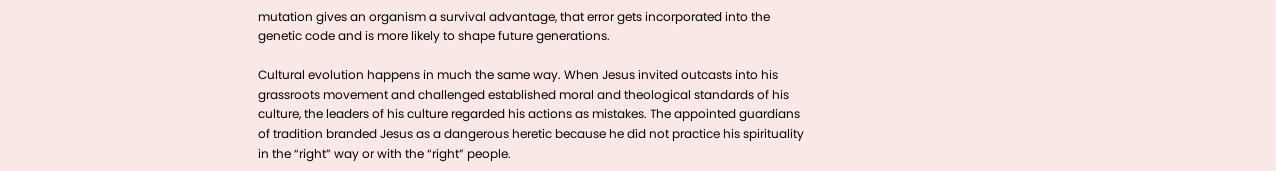mutation gives an organism a survival advantage, that error gets incorporated into the genetic code and is more likely to shape future generations.

Cultural evolution happens in much the same way. When Jesus invited outcasts into his grassroots movement and challenged established moral and theological standards of his culture, the leaders of his culture regarded his actions as mistakes. The appointed guardians of tradition branded Jesus as a dangerous heretic because he did not practice his spirituality in the “right” way or with the “right” people.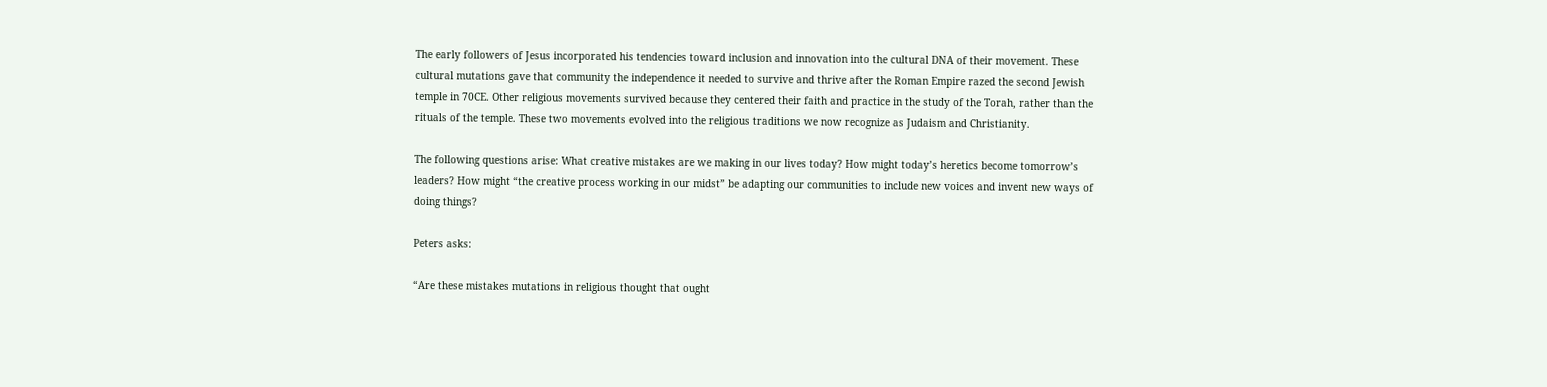The early followers of Jesus incorporated his tendencies toward inclusion and innovation into the cultural DNA of their movement. These cultural mutations gave that community the independence it needed to survive and thrive after the Roman Empire razed the second Jewish temple in 70CE. Other religious movements survived because they centered their faith and practice in the study of the Torah, rather than the rituals of the temple. These two movements evolved into the religious traditions we now recognize as Judaism and Christianity.

The following questions arise: What creative mistakes are we making in our lives today? How might today’s heretics become tomorrow’s leaders? How might “the creative process working in our midst” be adapting our communities to include new voices and invent new ways of doing things?

Peters asks:

“Are these mistakes mutations in religious thought that ought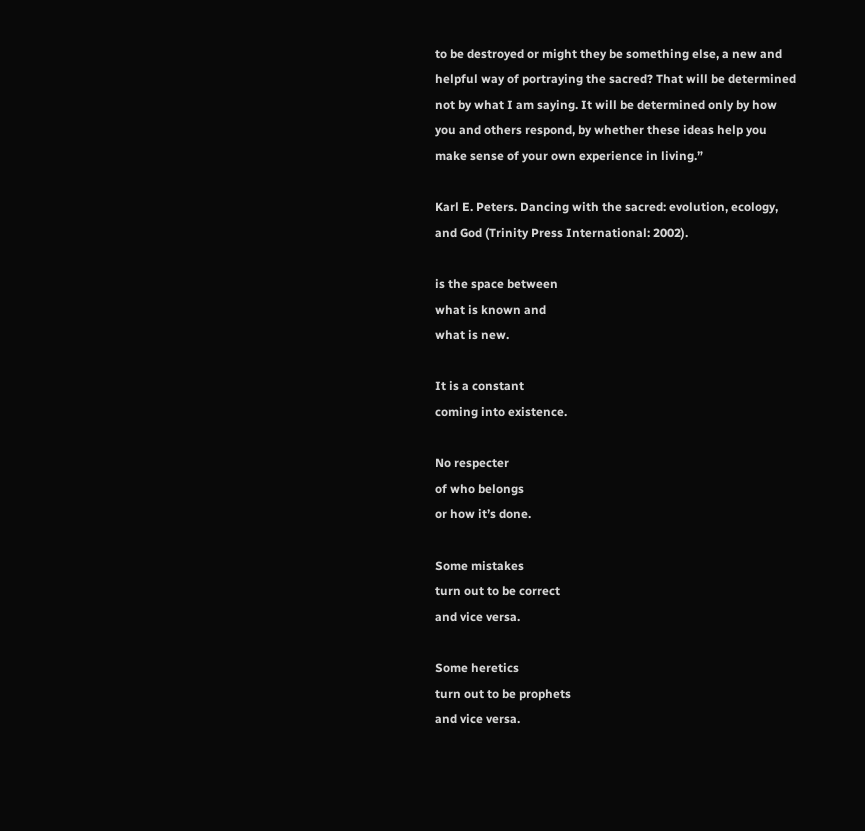to be destroyed or might they be something else, a new and helpful way of portraying the sacred? That will be determined not by what I am saying. It will be determined only by how you and others respond, by whether these ideas help you make sense of your own experience in living.”

Karl E. Peters. Dancing with the sacred: evolution, ecology, and God (Trinity Press International: 2002).

is the space between
what is known and
what is new.

It is a constant
coming into existence.

No respecter
of who belongs
or how it’s done.

Some mistakes
turn out to be correct
and vice versa.

Some heretics
turn out to be prophets
and vice versa.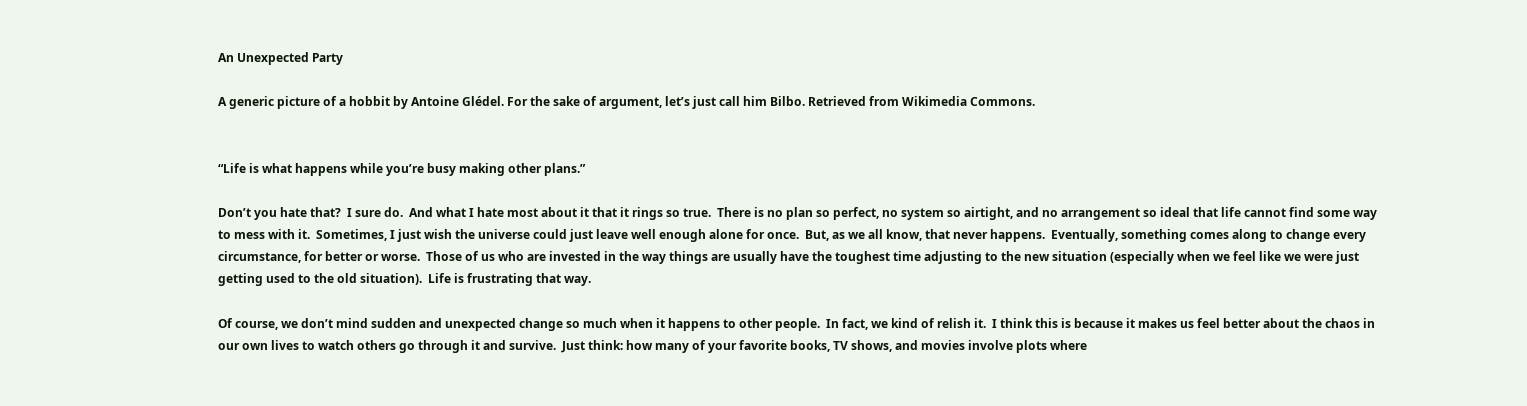An Unexpected Party

A generic picture of a hobbit by Antoine Glédel. For the sake of argument, let’s just call him Bilbo. Retrieved from Wikimedia Commons.


“Life is what happens while you’re busy making other plans.”

Don’t you hate that?  I sure do.  And what I hate most about it that it rings so true.  There is no plan so perfect, no system so airtight, and no arrangement so ideal that life cannot find some way to mess with it.  Sometimes, I just wish the universe could just leave well enough alone for once.  But, as we all know, that never happens.  Eventually, something comes along to change every circumstance, for better or worse.  Those of us who are invested in the way things are usually have the toughest time adjusting to the new situation (especially when we feel like we were just getting used to the old situation).  Life is frustrating that way.

Of course, we don’t mind sudden and unexpected change so much when it happens to other people.  In fact, we kind of relish it.  I think this is because it makes us feel better about the chaos in our own lives to watch others go through it and survive.  Just think: how many of your favorite books, TV shows, and movies involve plots where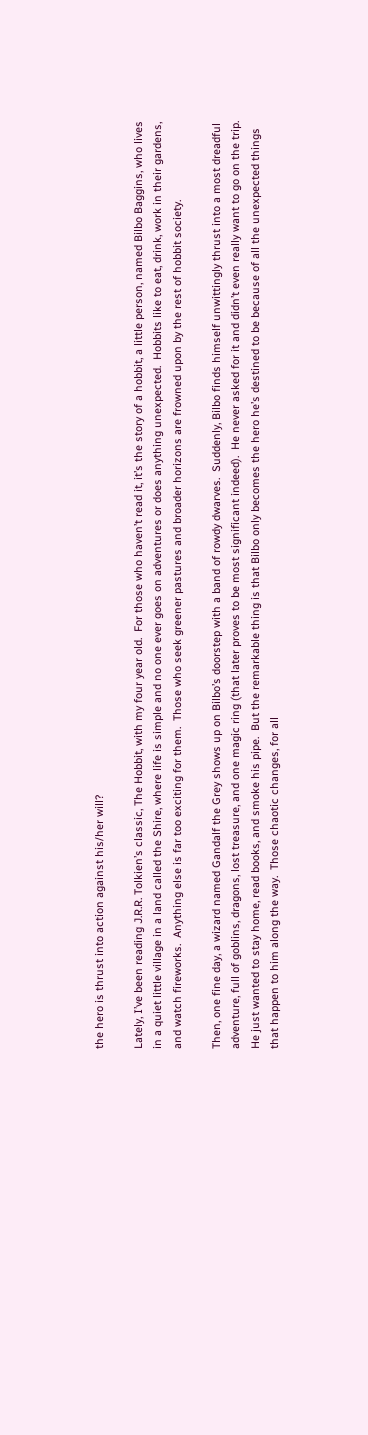the hero is thrust into action against his/her will?

Lately, I’ve been reading J.R.R. Tolkien’s classic, The Hobbit, with my four year old.  For those who haven’t read it, it’s the story of a hobbit, a little person, named Bilbo Baggins, who lives in a quiet little village in a land called the Shire, where life is simple and no one ever goes on adventures or does anything unexpected.  Hobbits like to eat, drink, work in their gardens, and watch fireworks.  Anything else is far too exciting for them.  Those who seek greener pastures and broader horizons are frowned upon by the rest of hobbit society.

Then, one fine day, a wizard named Gandalf the Grey shows up on Bilbo’s doorstep with a band of rowdy dwarves.  Suddenly, Bilbo finds himself unwittingly thrust into a most dreadful adventure, full of goblins, dragons, lost treasure, and one magic ring (that later proves to be most significant indeed).  He never asked for it and didn’t even really want to go on the trip.  He just wanted to stay home, read books, and smoke his pipe.  But the remarkable thing is that Bilbo only becomes the hero he’s destined to be because of all the unexpected things that happen to him along the way.  Those chaotic changes, for all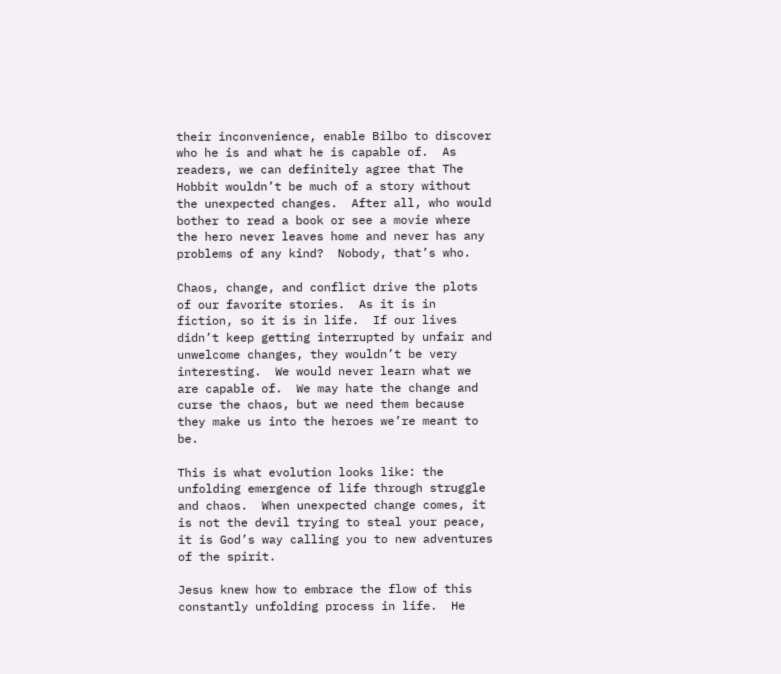their inconvenience, enable Bilbo to discover who he is and what he is capable of.  As readers, we can definitely agree that The Hobbit wouldn’t be much of a story without the unexpected changes.  After all, who would bother to read a book or see a movie where the hero never leaves home and never has any problems of any kind?  Nobody, that’s who.

Chaos, change, and conflict drive the plots of our favorite stories.  As it is in fiction, so it is in life.  If our lives didn’t keep getting interrupted by unfair and unwelcome changes, they wouldn’t be very interesting.  We would never learn what we are capable of.  We may hate the change and curse the chaos, but we need them because they make us into the heroes we’re meant to be.

This is what evolution looks like: the unfolding emergence of life through struggle and chaos.  When unexpected change comes, it is not the devil trying to steal your peace, it is God’s way calling you to new adventures of the spirit.

Jesus knew how to embrace the flow of this constantly unfolding process in life.  He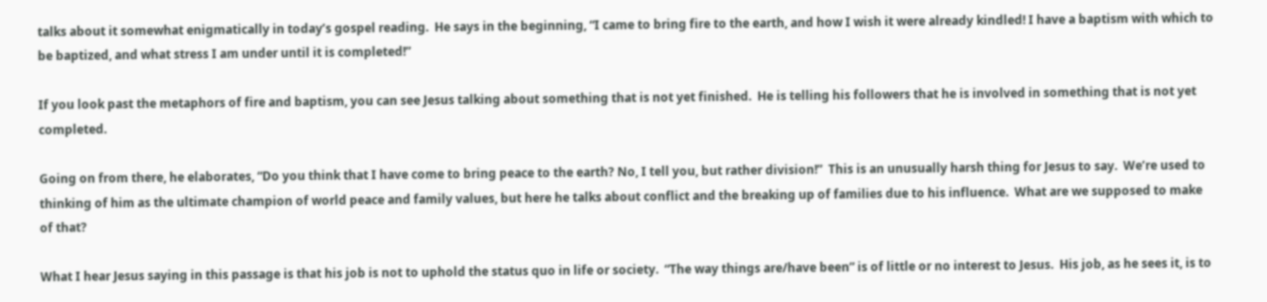talks about it somewhat enigmatically in today’s gospel reading.  He says in the beginning, “I came to bring fire to the earth, and how I wish it were already kindled! I have a baptism with which to be baptized, and what stress I am under until it is completed!”

If you look past the metaphors of fire and baptism, you can see Jesus talking about something that is not yet finished.  He is telling his followers that he is involved in something that is not yet completed.

Going on from there, he elaborates, “Do you think that I have come to bring peace to the earth? No, I tell you, but rather division!”  This is an unusually harsh thing for Jesus to say.  We’re used to thinking of him as the ultimate champion of world peace and family values, but here he talks about conflict and the breaking up of families due to his influence.  What are we supposed to make of that?

What I hear Jesus saying in this passage is that his job is not to uphold the status quo in life or society.  “The way things are/have been” is of little or no interest to Jesus.  His job, as he sees it, is to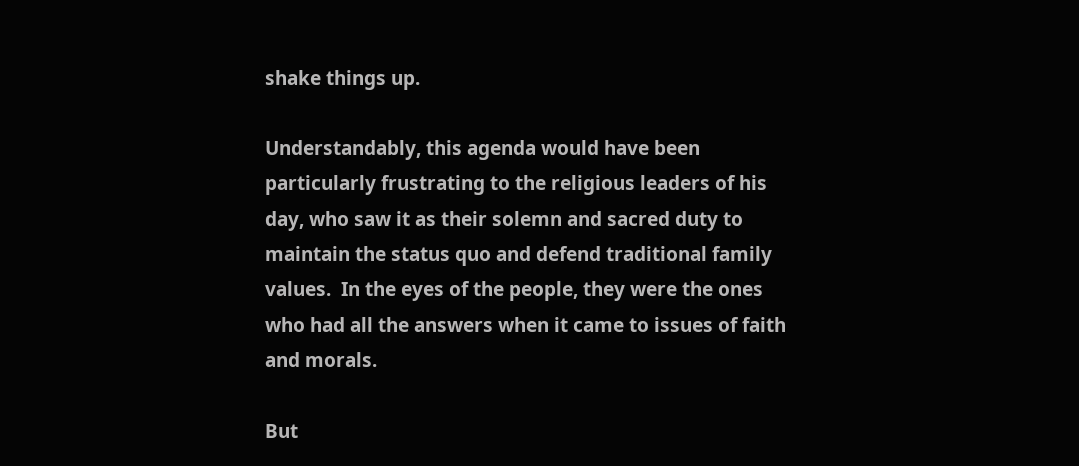shake things up.

Understandably, this agenda would have been particularly frustrating to the religious leaders of his day, who saw it as their solemn and sacred duty to maintain the status quo and defend traditional family values.  In the eyes of the people, they were the ones who had all the answers when it came to issues of faith and morals.

But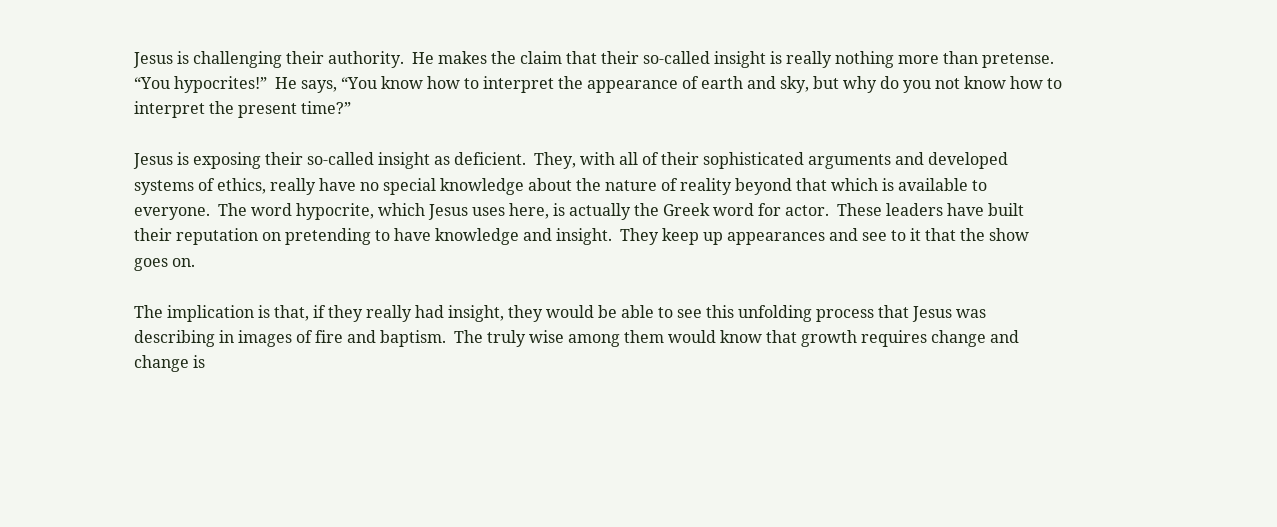Jesus is challenging their authority.  He makes the claim that their so-called insight is really nothing more than pretense.  “You hypocrites!”  He says, “You know how to interpret the appearance of earth and sky, but why do you not know how to interpret the present time?”

Jesus is exposing their so-called insight as deficient.  They, with all of their sophisticated arguments and developed systems of ethics, really have no special knowledge about the nature of reality beyond that which is available to everyone.  The word hypocrite, which Jesus uses here, is actually the Greek word for actor.  These leaders have built their reputation on pretending to have knowledge and insight.  They keep up appearances and see to it that the show goes on.

The implication is that, if they really had insight, they would be able to see this unfolding process that Jesus was describing in images of fire and baptism.  The truly wise among them would know that growth requires change and change is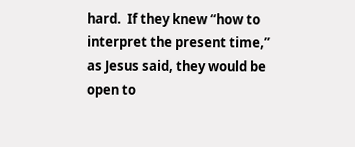hard.  If they knew “how to interpret the present time,” as Jesus said, they would be open to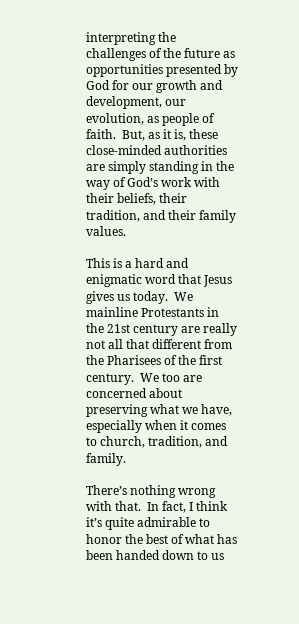interpreting the challenges of the future as opportunities presented by God for our growth and development, our evolution, as people of faith.  But, as it is, these close-minded authorities are simply standing in the way of God’s work with their beliefs, their tradition, and their family values.

This is a hard and enigmatic word that Jesus gives us today.  We mainline Protestants in the 21st century are really not all that different from the Pharisees of the first century.  We too are concerned about preserving what we have, especially when it comes to church, tradition, and family.

There’s nothing wrong with that.  In fact, I think it’s quite admirable to honor the best of what has been handed down to us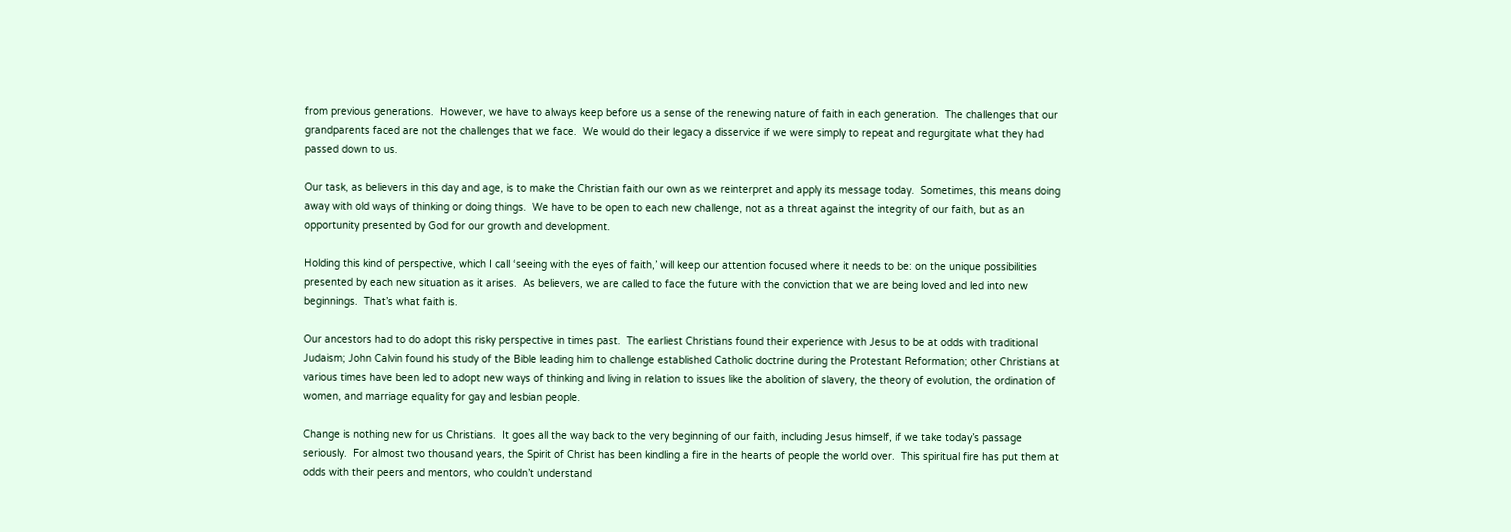from previous generations.  However, we have to always keep before us a sense of the renewing nature of faith in each generation.  The challenges that our grandparents faced are not the challenges that we face.  We would do their legacy a disservice if we were simply to repeat and regurgitate what they had passed down to us.

Our task, as believers in this day and age, is to make the Christian faith our own as we reinterpret and apply its message today.  Sometimes, this means doing away with old ways of thinking or doing things.  We have to be open to each new challenge, not as a threat against the integrity of our faith, but as an opportunity presented by God for our growth and development.

Holding this kind of perspective, which I call ‘seeing with the eyes of faith,’ will keep our attention focused where it needs to be: on the unique possibilities presented by each new situation as it arises.  As believers, we are called to face the future with the conviction that we are being loved and led into new beginnings.  That’s what faith is.

Our ancestors had to do adopt this risky perspective in times past.  The earliest Christians found their experience with Jesus to be at odds with traditional Judaism; John Calvin found his study of the Bible leading him to challenge established Catholic doctrine during the Protestant Reformation; other Christians at various times have been led to adopt new ways of thinking and living in relation to issues like the abolition of slavery, the theory of evolution, the ordination of women, and marriage equality for gay and lesbian people.

Change is nothing new for us Christians.  It goes all the way back to the very beginning of our faith, including Jesus himself, if we take today’s passage seriously.  For almost two thousand years, the Spirit of Christ has been kindling a fire in the hearts of people the world over.  This spiritual fire has put them at odds with their peers and mentors, who couldn’t understand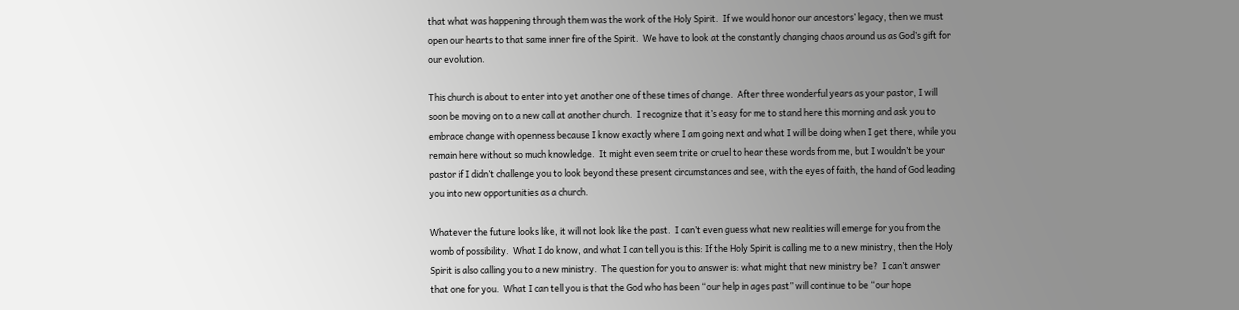that what was happening through them was the work of the Holy Spirit.  If we would honor our ancestors’ legacy, then we must open our hearts to that same inner fire of the Spirit.  We have to look at the constantly changing chaos around us as God’s gift for our evolution.

This church is about to enter into yet another one of these times of change.  After three wonderful years as your pastor, I will soon be moving on to a new call at another church.  I recognize that it’s easy for me to stand here this morning and ask you to embrace change with openness because I know exactly where I am going next and what I will be doing when I get there, while you remain here without so much knowledge.  It might even seem trite or cruel to hear these words from me, but I wouldn’t be your pastor if I didn’t challenge you to look beyond these present circumstances and see, with the eyes of faith, the hand of God leading you into new opportunities as a church.

Whatever the future looks like, it will not look like the past.  I can’t even guess what new realities will emerge for you from the womb of possibility.  What I do know, and what I can tell you is this: If the Holy Spirit is calling me to a new ministry, then the Holy Spirit is also calling you to a new ministry.  The question for you to answer is: what might that new ministry be?  I can’t answer that one for you.  What I can tell you is that the God who has been “our help in ages past” will continue to be “our hope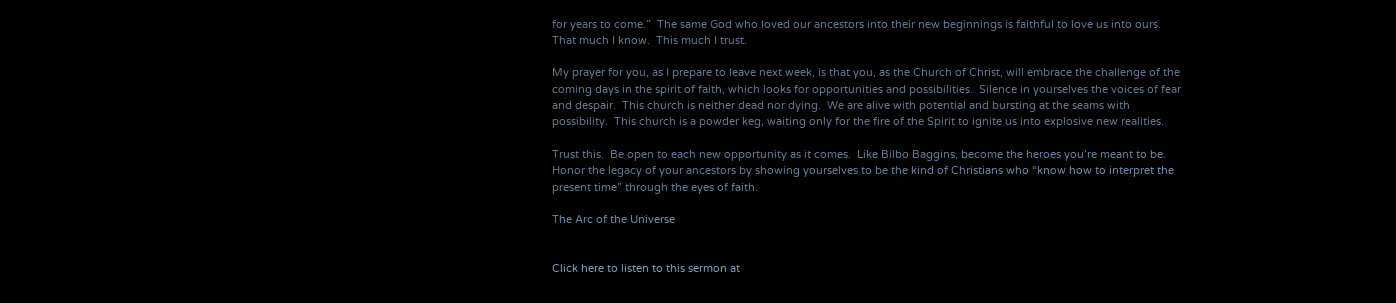for years to come.”  The same God who loved our ancestors into their new beginnings is faithful to love us into ours.  That much I know.  This much I trust.

My prayer for you, as I prepare to leave next week, is that you, as the Church of Christ, will embrace the challenge of the coming days in the spirit of faith, which looks for opportunities and possibilities.  Silence in yourselves the voices of fear and despair.  This church is neither dead nor dying.  We are alive with potential and bursting at the seams with possibility.  This church is a powder keg, waiting only for the fire of the Spirit to ignite us into explosive new realities.

Trust this.  Be open to each new opportunity as it comes.  Like Bilbo Baggins, become the heroes you’re meant to be.  Honor the legacy of your ancestors by showing yourselves to be the kind of Christians who “know how to interpret the present time” through the eyes of faith.

The Arc of the Universe


Click here to listen to this sermon at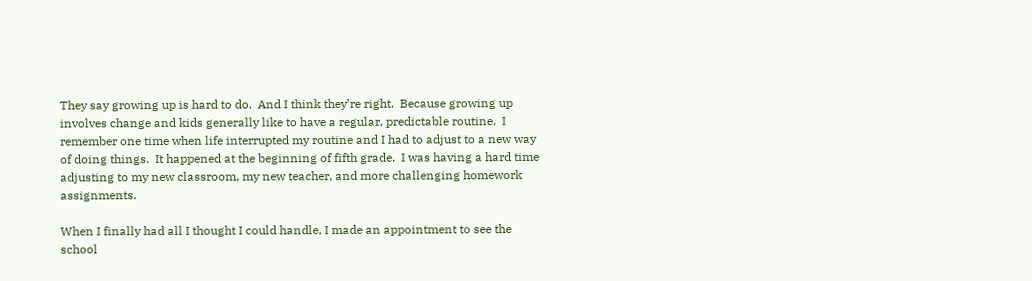They say growing up is hard to do.  And I think they’re right.  Because growing up involves change and kids generally like to have a regular, predictable routine.  I remember one time when life interrupted my routine and I had to adjust to a new way of doing things.  It happened at the beginning of fifth grade.  I was having a hard time adjusting to my new classroom, my new teacher, and more challenging homework assignments.

When I finally had all I thought I could handle, I made an appointment to see the school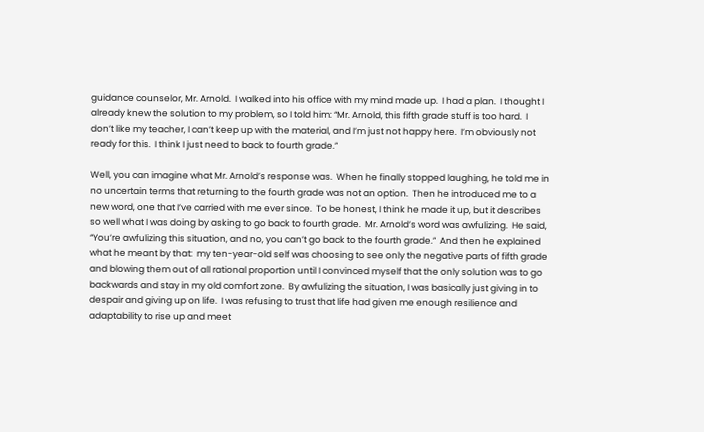guidance counselor, Mr. Arnold.  I walked into his office with my mind made up.  I had a plan.  I thought I already knew the solution to my problem, so I told him: “Mr. Arnold, this fifth grade stuff is too hard.  I don’t like my teacher, I can’t keep up with the material, and I’m just not happy here.  I’m obviously not ready for this.  I think I just need to back to fourth grade.”

Well, you can imagine what Mr. Arnold’s response was.  When he finally stopped laughing, he told me in no uncertain terms that returning to the fourth grade was not an option.  Then he introduced me to a new word, one that I’ve carried with me ever since.  To be honest, I think he made it up, but it describes so well what I was doing by asking to go back to fourth grade.  Mr. Arnold’s word was awfulizing.  He said, “You’re awfulizing this situation, and no, you can’t go back to the fourth grade.”  And then he explained what he meant by that:  my ten-year-old self was choosing to see only the negative parts of fifth grade and blowing them out of all rational proportion until I convinced myself that the only solution was to go backwards and stay in my old comfort zone.  By awfulizing the situation, I was basically just giving in to despair and giving up on life.  I was refusing to trust that life had given me enough resilience and adaptability to rise up and meet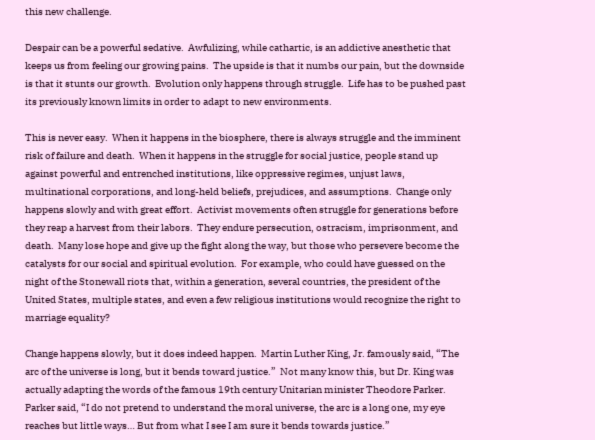this new challenge.

Despair can be a powerful sedative.  Awfulizing, while cathartic, is an addictive anesthetic that keeps us from feeling our growing pains.  The upside is that it numbs our pain, but the downside is that it stunts our growth.  Evolution only happens through struggle.  Life has to be pushed past its previously known limits in order to adapt to new environments.

This is never easy.  When it happens in the biosphere, there is always struggle and the imminent risk of failure and death.  When it happens in the struggle for social justice, people stand up against powerful and entrenched institutions, like oppressive regimes, unjust laws, multinational corporations, and long-held beliefs, prejudices, and assumptions.  Change only happens slowly and with great effort.  Activist movements often struggle for generations before they reap a harvest from their labors.  They endure persecution, ostracism, imprisonment, and death.  Many lose hope and give up the fight along the way, but those who persevere become the catalysts for our social and spiritual evolution.  For example, who could have guessed on the night of the Stonewall riots that, within a generation, several countries, the president of the United States, multiple states, and even a few religious institutions would recognize the right to marriage equality?

Change happens slowly, but it does indeed happen.  Martin Luther King, Jr. famously said, “The arc of the universe is long, but it bends toward justice.”  Not many know this, but Dr. King was actually adapting the words of the famous 19th century Unitarian minister Theodore Parker.  Parker said, “I do not pretend to understand the moral universe, the arc is a long one, my eye reaches but little ways… But from what I see I am sure it bends towards justice.”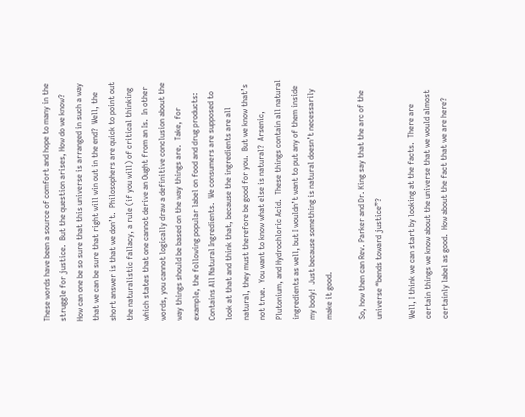These words have been a source of comfort and hope to many in the struggle for justice.  But the question arises, How do we know?  How can one be so sure that this universe is arranged in such a way that we can be sure that right will win out in the end?  Well, the short answer is that we don’t.  Philosophers are quick to point out the naturalistic fallacy, a rule (if you will) of critical thinking which states that one cannot derive an Ought from an Is.  In other words, you cannot logically draw a definitive conclusion about the way things should be based on the way things are.  Take, for example, the following popular label on food and drug products: Contains All Natural Ingredients.  We consumers are supposed to look at that and think that, because the ingredients are all natural, they must therefore be good for you.  But we know that’s not true.  You want to know what else is natural?  Arsenic, Plutonium, and Hydrochloric Acid.  These things contain all natural ingredients as well, but I wouldn’t want to put any of them inside my body!  Just because something is natural doesn’t necessarily make it good.

So, how then can Rev. Parker and Dr. King say that the arc of the universe “bends toward justice”?

Well, I think we can start by looking at the facts.  There are certain things we know about the universe that we would almost certainly label as good.  How about the fact that we are here?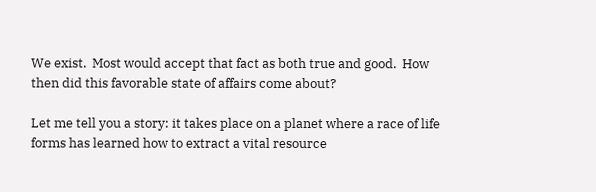We exist.  Most would accept that fact as both true and good.  How then did this favorable state of affairs come about?

Let me tell you a story: it takes place on a planet where a race of life forms has learned how to extract a vital resource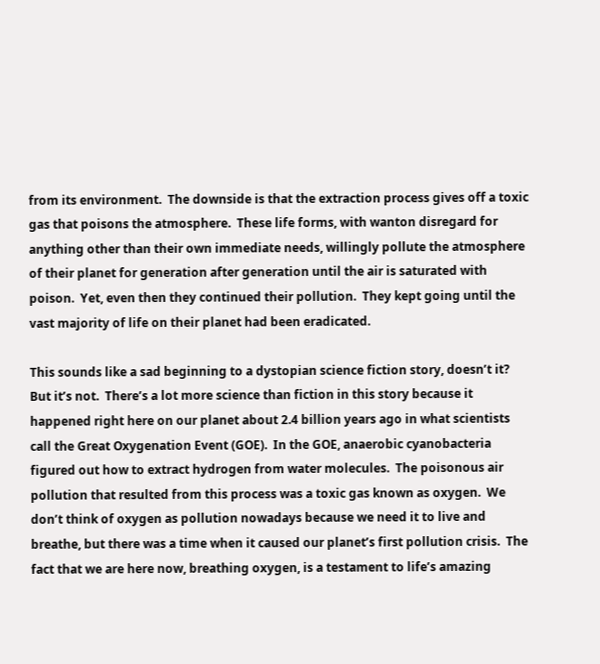from its environment.  The downside is that the extraction process gives off a toxic gas that poisons the atmosphere.  These life forms, with wanton disregard for anything other than their own immediate needs, willingly pollute the atmosphere of their planet for generation after generation until the air is saturated with poison.  Yet, even then they continued their pollution.  They kept going until the vast majority of life on their planet had been eradicated.

This sounds like a sad beginning to a dystopian science fiction story, doesn’t it?  But it’s not.  There’s a lot more science than fiction in this story because it happened right here on our planet about 2.4 billion years ago in what scientists call the Great Oxygenation Event (GOE).  In the GOE, anaerobic cyanobacteria figured out how to extract hydrogen from water molecules.  The poisonous air pollution that resulted from this process was a toxic gas known as oxygen.  We don’t think of oxygen as pollution nowadays because we need it to live and breathe, but there was a time when it caused our planet’s first pollution crisis.  The fact that we are here now, breathing oxygen, is a testament to life’s amazing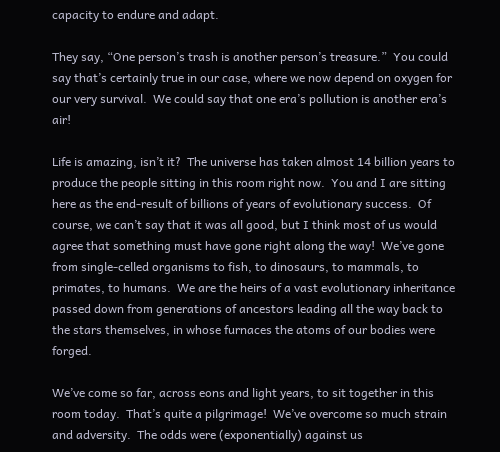capacity to endure and adapt.

They say, “One person’s trash is another person’s treasure.”  You could say that’s certainly true in our case, where we now depend on oxygen for our very survival.  We could say that one era’s pollution is another era’s air!

Life is amazing, isn’t it?  The universe has taken almost 14 billion years to produce the people sitting in this room right now.  You and I are sitting here as the end-result of billions of years of evolutionary success.  Of course, we can’t say that it was all good, but I think most of us would agree that something must have gone right along the way!  We’ve gone from single-celled organisms to fish, to dinosaurs, to mammals, to primates, to humans.  We are the heirs of a vast evolutionary inheritance passed down from generations of ancestors leading all the way back to the stars themselves, in whose furnaces the atoms of our bodies were forged.

We’ve come so far, across eons and light years, to sit together in this room today.  That’s quite a pilgrimage!  We’ve overcome so much strain and adversity.  The odds were (exponentially) against us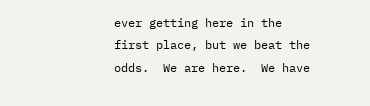ever getting here in the first place, but we beat the odds.  We are here.  We have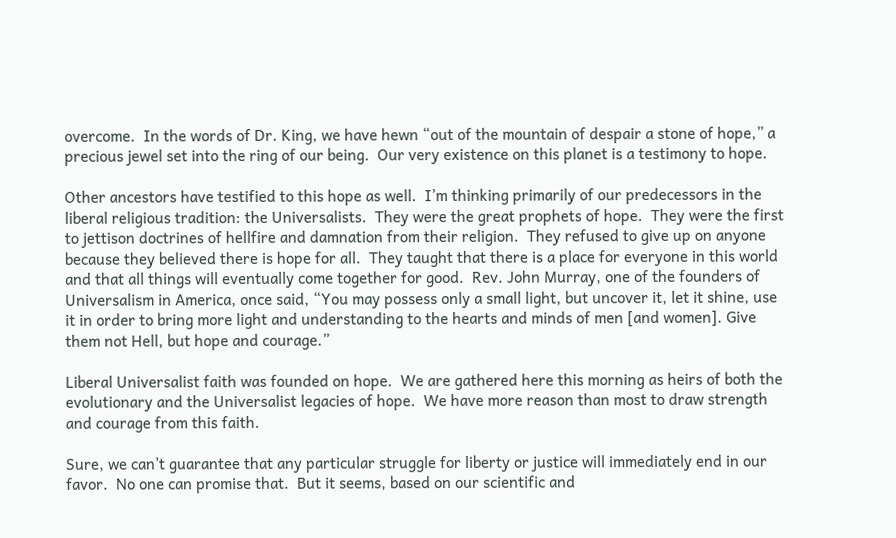overcome.  In the words of Dr. King, we have hewn “out of the mountain of despair a stone of hope,” a precious jewel set into the ring of our being.  Our very existence on this planet is a testimony to hope.

Other ancestors have testified to this hope as well.  I’m thinking primarily of our predecessors in the liberal religious tradition: the Universalists.  They were the great prophets of hope.  They were the first to jettison doctrines of hellfire and damnation from their religion.  They refused to give up on anyone because they believed there is hope for all.  They taught that there is a place for everyone in this world and that all things will eventually come together for good.  Rev. John Murray, one of the founders of Universalism in America, once said, “You may possess only a small light, but uncover it, let it shine, use it in order to bring more light and understanding to the hearts and minds of men [and women]. Give them not Hell, but hope and courage.”

Liberal Universalist faith was founded on hope.  We are gathered here this morning as heirs of both the evolutionary and the Universalist legacies of hope.  We have more reason than most to draw strength and courage from this faith.

Sure, we can’t guarantee that any particular struggle for liberty or justice will immediately end in our favor.  No one can promise that.  But it seems, based on our scientific and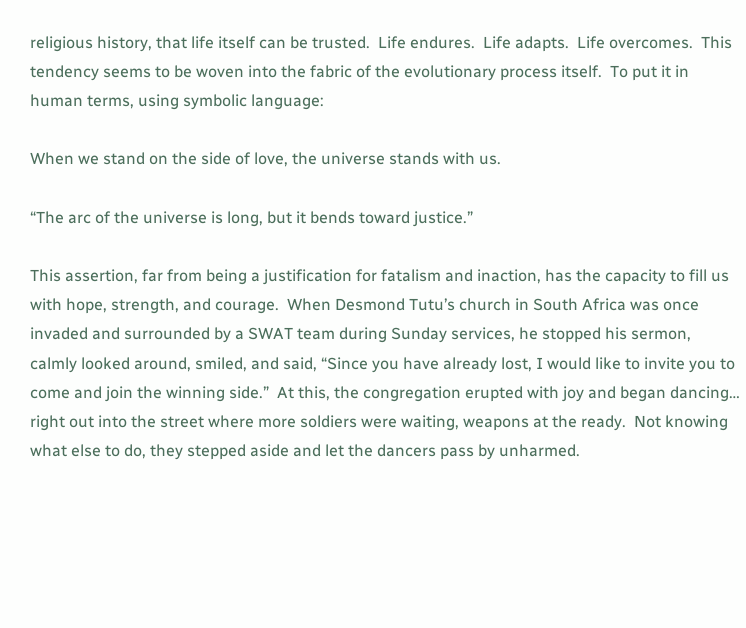religious history, that life itself can be trusted.  Life endures.  Life adapts.  Life overcomes.  This tendency seems to be woven into the fabric of the evolutionary process itself.  To put it in human terms, using symbolic language:

When we stand on the side of love, the universe stands with us.

“The arc of the universe is long, but it bends toward justice.”

This assertion, far from being a justification for fatalism and inaction, has the capacity to fill us with hope, strength, and courage.  When Desmond Tutu’s church in South Africa was once invaded and surrounded by a SWAT team during Sunday services, he stopped his sermon, calmly looked around, smiled, and said, “Since you have already lost, I would like to invite you to come and join the winning side.”  At this, the congregation erupted with joy and began dancing… right out into the street where more soldiers were waiting, weapons at the ready.  Not knowing what else to do, they stepped aside and let the dancers pass by unharmed.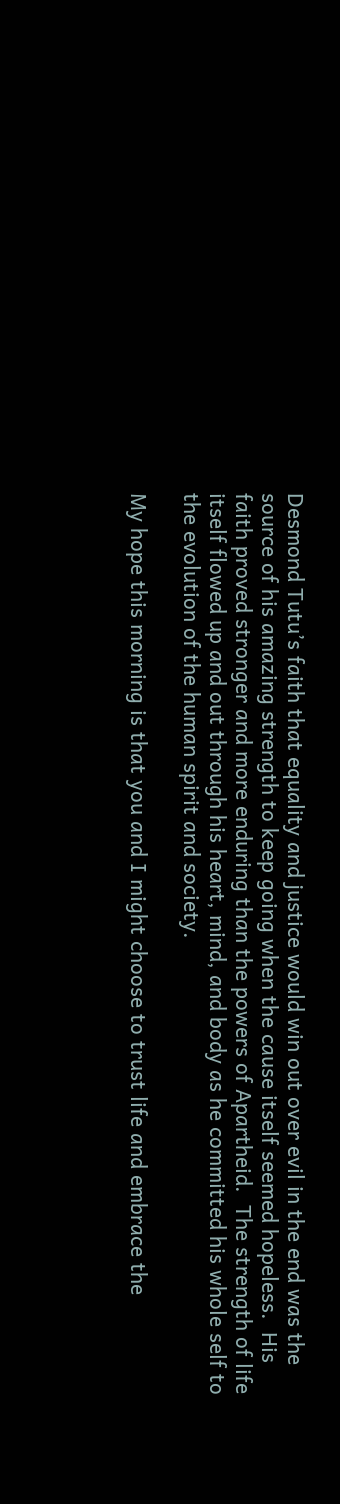Desmond Tutu’s faith that equality and justice would win out over evil in the end was the source of his amazing strength to keep going when the cause itself seemed hopeless.  His faith proved stronger and more enduring than the powers of Apartheid.  The strength of life itself flowed up and out through his heart, mind, and body as he committed his whole self to the evolution of the human spirit and society.

My hope this morning is that you and I might choose to trust life and embrace the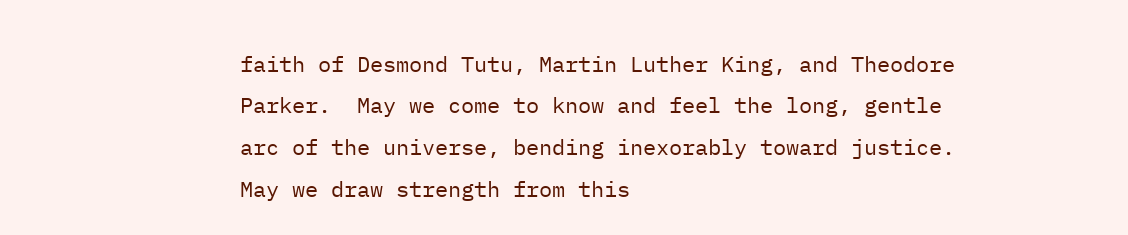faith of Desmond Tutu, Martin Luther King, and Theodore Parker.  May we come to know and feel the long, gentle arc of the universe, bending inexorably toward justice.  May we draw strength from this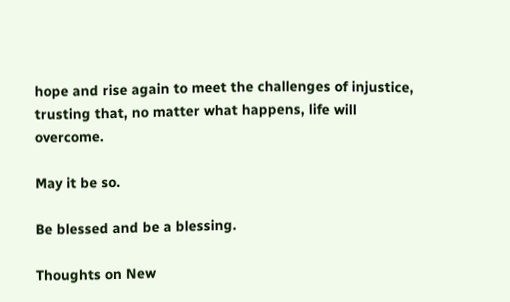hope and rise again to meet the challenges of injustice, trusting that, no matter what happens, life will overcome.

May it be so.

Be blessed and be a blessing.

Thoughts on New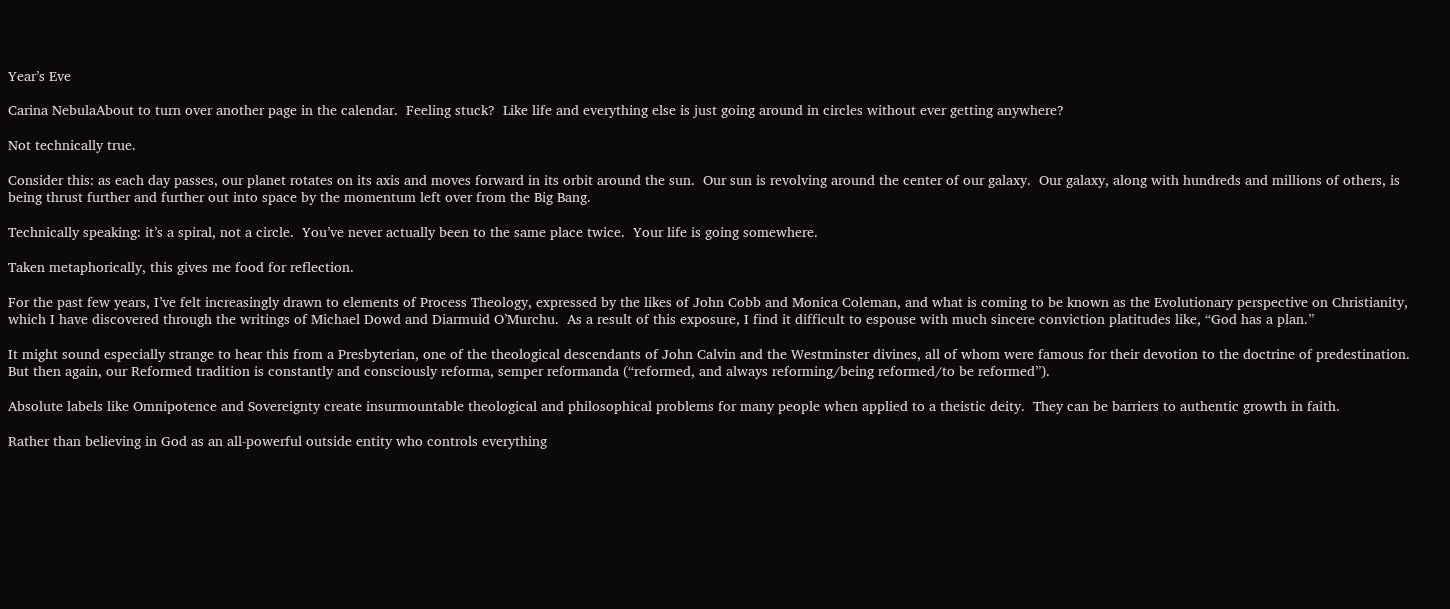Year’s Eve

Carina NebulaAbout to turn over another page in the calendar.  Feeling stuck?  Like life and everything else is just going around in circles without ever getting anywhere?

Not technically true.

Consider this: as each day passes, our planet rotates on its axis and moves forward in its orbit around the sun.  Our sun is revolving around the center of our galaxy.  Our galaxy, along with hundreds and millions of others, is being thrust further and further out into space by the momentum left over from the Big Bang.

Technically speaking: it’s a spiral, not a circle.  You’ve never actually been to the same place twice.  Your life is going somewhere.

Taken metaphorically, this gives me food for reflection.

For the past few years, I’ve felt increasingly drawn to elements of Process Theology, expressed by the likes of John Cobb and Monica Coleman, and what is coming to be known as the Evolutionary perspective on Christianity, which I have discovered through the writings of Michael Dowd and Diarmuid O’Murchu.  As a result of this exposure, I find it difficult to espouse with much sincere conviction platitudes like, “God has a plan.”

It might sound especially strange to hear this from a Presbyterian, one of the theological descendants of John Calvin and the Westminster divines, all of whom were famous for their devotion to the doctrine of predestination.  But then again, our Reformed tradition is constantly and consciously reforma, semper reformanda (“reformed, and always reforming/being reformed/to be reformed”).

Absolute labels like Omnipotence and Sovereignty create insurmountable theological and philosophical problems for many people when applied to a theistic deity.  They can be barriers to authentic growth in faith.

Rather than believing in God as an all-powerful outside entity who controls everything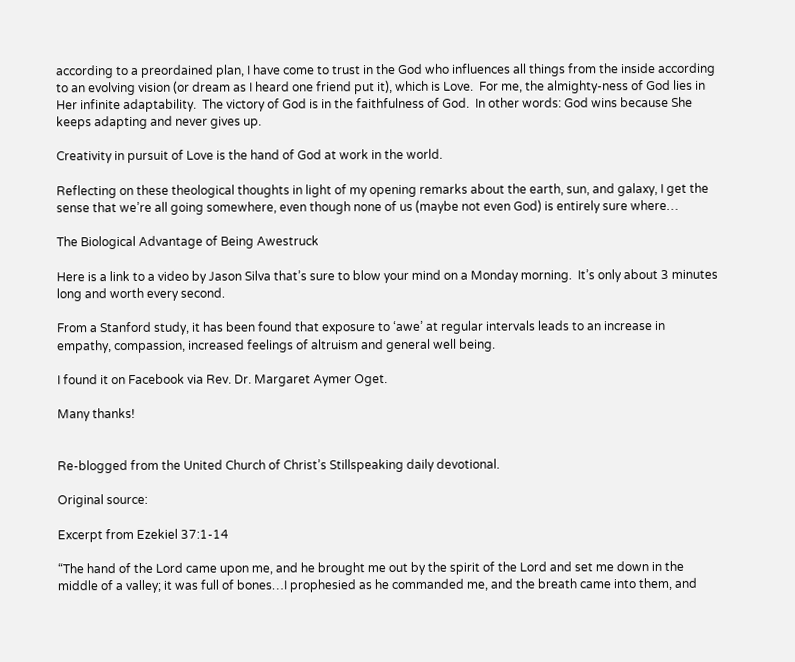according to a preordained plan, I have come to trust in the God who influences all things from the inside according to an evolving vision (or dream as I heard one friend put it), which is Love.  For me, the almighty-ness of God lies in Her infinite adaptability.  The victory of God is in the faithfulness of God.  In other words: God wins because She keeps adapting and never gives up.

Creativity in pursuit of Love is the hand of God at work in the world.

Reflecting on these theological thoughts in light of my opening remarks about the earth, sun, and galaxy, I get the sense that we’re all going somewhere, even though none of us (maybe not even God) is entirely sure where…

The Biological Advantage of Being Awestruck

Here is a link to a video by Jason Silva that’s sure to blow your mind on a Monday morning.  It’s only about 3 minutes long and worth every second.

From a Stanford study, it has been found that exposure to ‘awe’ at regular intervals leads to an increase in empathy, compassion, increased feelings of altruism and general well being.

I found it on Facebook via Rev. Dr. Margaret Aymer Oget.

Many thanks!


Re-blogged from the United Church of Christ’s Stillspeaking daily devotional.

Original source:

Excerpt from Ezekiel 37:1-14

“The hand of the Lord came upon me, and he brought me out by the spirit of the Lord and set me down in the middle of a valley; it was full of bones…I prophesied as he commanded me, and the breath came into them, and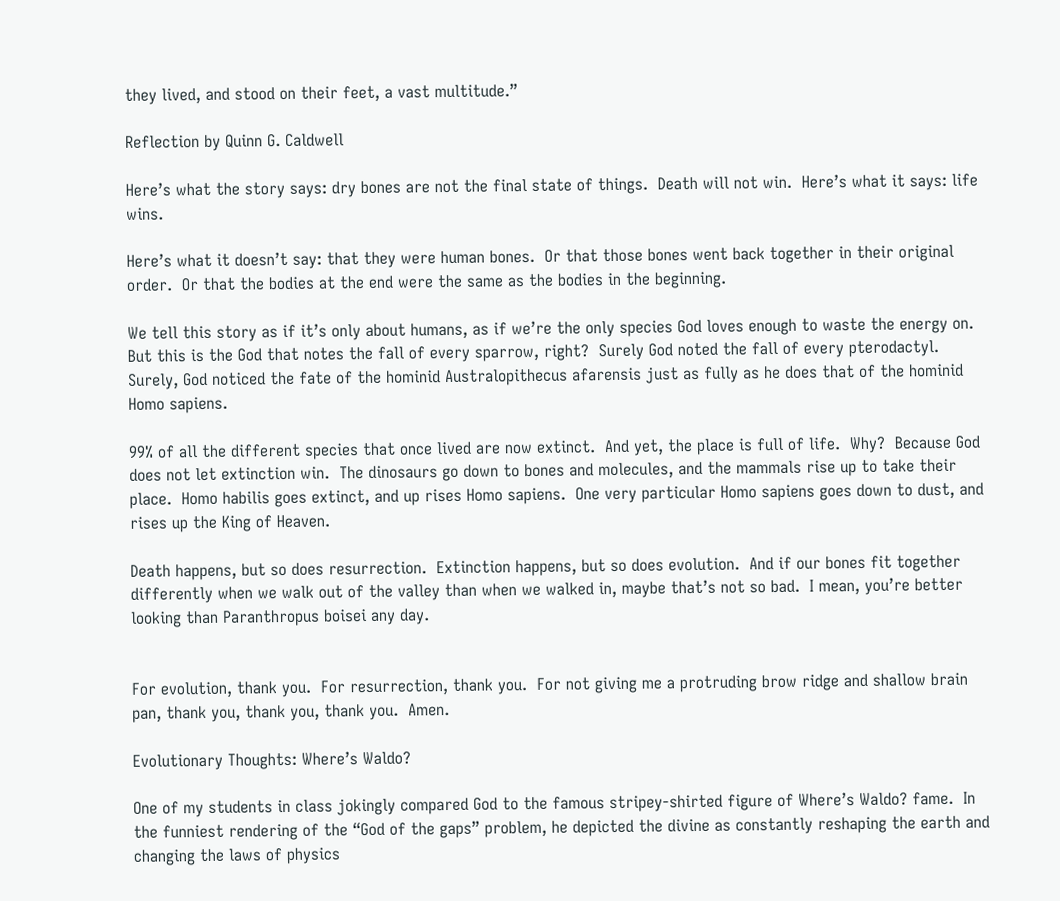they lived, and stood on their feet, a vast multitude.”

Reflection by Quinn G. Caldwell

Here’s what the story says: dry bones are not the final state of things.  Death will not win.  Here’s what it says: life wins.

Here’s what it doesn’t say: that they were human bones.  Or that those bones went back together in their original order.  Or that the bodies at the end were the same as the bodies in the beginning.

We tell this story as if it’s only about humans, as if we’re the only species God loves enough to waste the energy on.  But this is the God that notes the fall of every sparrow, right?  Surely God noted the fall of every pterodactyl.  Surely, God noticed the fate of the hominid Australopithecus afarensis just as fully as he does that of the hominid Homo sapiens.

99% of all the different species that once lived are now extinct.  And yet, the place is full of life.  Why?  Because God does not let extinction win.  The dinosaurs go down to bones and molecules, and the mammals rise up to take their place.  Homo habilis goes extinct, and up rises Homo sapiens.  One very particular Homo sapiens goes down to dust, and rises up the King of Heaven.

Death happens, but so does resurrection.  Extinction happens, but so does evolution.  And if our bones fit together differently when we walk out of the valley than when we walked in, maybe that’s not so bad.  I mean, you’re better looking than Paranthropus boisei any day.


For evolution, thank you.  For resurrection, thank you.  For not giving me a protruding brow ridge and shallow brain pan, thank you, thank you, thank you.  Amen.

Evolutionary Thoughts: Where’s Waldo?

One of my students in class jokingly compared God to the famous stripey-shirted figure of Where’s Waldo? fame.  In the funniest rendering of the “God of the gaps” problem, he depicted the divine as constantly reshaping the earth and changing the laws of physics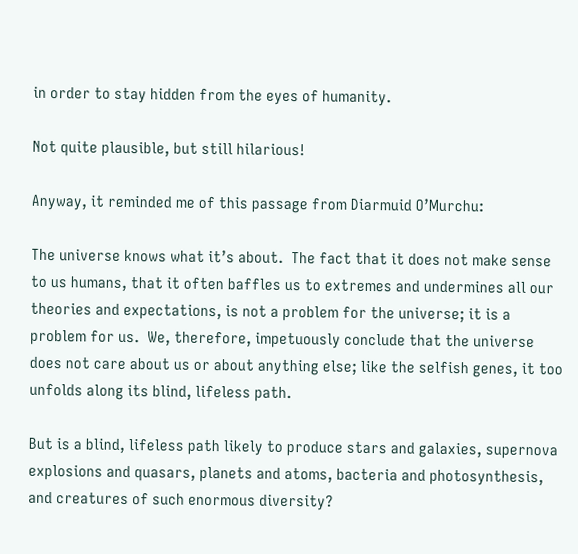in order to stay hidden from the eyes of humanity.

Not quite plausible, but still hilarious!

Anyway, it reminded me of this passage from Diarmuid O’Murchu:

The universe knows what it’s about.  The fact that it does not make sense to us humans, that it often baffles us to extremes and undermines all our theories and expectations, is not a problem for the universe; it is a problem for us.  We, therefore, impetuously conclude that the universe does not care about us or about anything else; like the selfish genes, it too unfolds along its blind, lifeless path.

But is a blind, lifeless path likely to produce stars and galaxies, supernova explosions and quasars, planets and atoms, bacteria and photosynthesis, and creatures of such enormous diversity?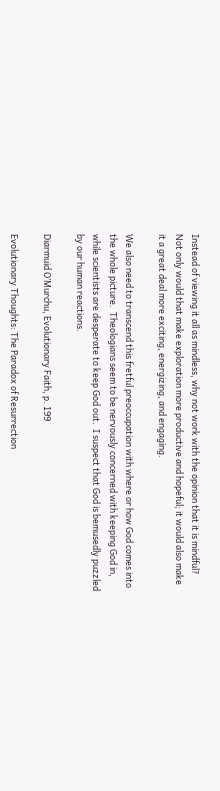Instead of viewing it all as mindless, why not work with the opinion that it is mindful?  Not only would that make exploration more productive and hopeful; it would also make it a great deal more exciting, energizing, and engaging.

We also need to transcend this fretful preoccupation with where or how God comes into the whole picture.  Theologians seem to be nervously concerned with keeping God in, while scientists are desperate to keep God out.  I suspect that God is bemusedly puzzled by our human reactions.

Diarmuid O’Murchu, Evolutionary Faith, p. 199

Evolutionary Thoughts: The Paradox of Resurrection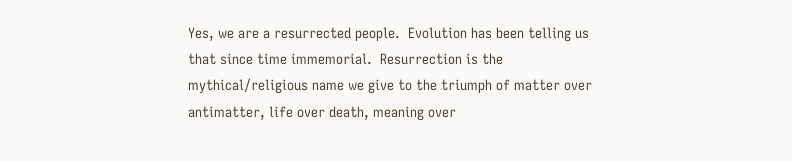Yes, we are a resurrected people.  Evolution has been telling us that since time immemorial.  Resurrection is the mythical/religious name we give to the triumph of matter over antimatter, life over death, meaning over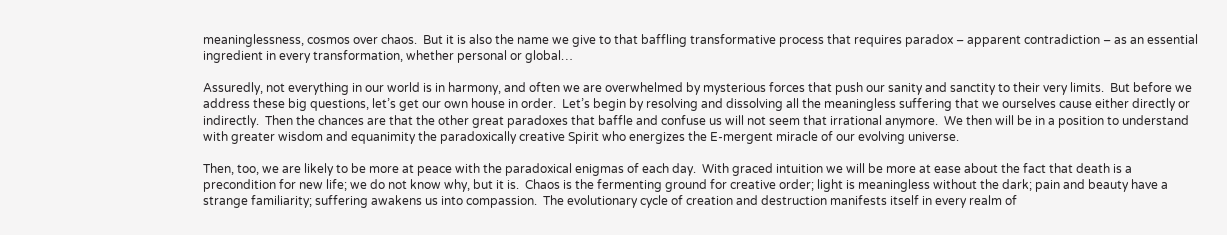meaninglessness, cosmos over chaos.  But it is also the name we give to that baffling transformative process that requires paradox – apparent contradiction – as an essential ingredient in every transformation, whether personal or global…

Assuredly, not everything in our world is in harmony, and often we are overwhelmed by mysterious forces that push our sanity and sanctity to their very limits.  But before we address these big questions, let’s get our own house in order.  Let’s begin by resolving and dissolving all the meaningless suffering that we ourselves cause either directly or indirectly.  Then the chances are that the other great paradoxes that baffle and confuse us will not seem that irrational anymore.  We then will be in a position to understand with greater wisdom and equanimity the paradoxically creative Spirit who energizes the E-mergent miracle of our evolving universe.

Then, too, we are likely to be more at peace with the paradoxical enigmas of each day.  With graced intuition we will be more at ease about the fact that death is a precondition for new life; we do not know why, but it is.  Chaos is the fermenting ground for creative order; light is meaningless without the dark; pain and beauty have a strange familiarity; suffering awakens us into compassion.  The evolutionary cycle of creation and destruction manifests itself in every realm of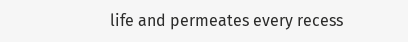life and permeates every recess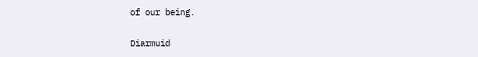of our being.

Diarmuid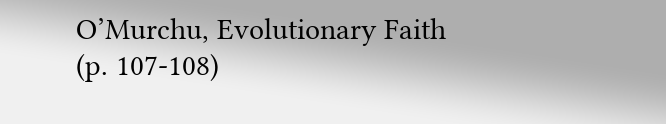O’Murchu, Evolutionary Faith (p. 107-108)